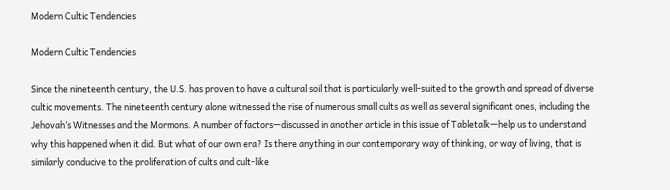Modern Cultic Tendencies

Modern Cultic Tendencies

Since the nineteenth century, the U.S. has proven to have a cultural soil that is particularly well-suited to the growth and spread of diverse cultic movements. The nineteenth century alone witnessed the rise of numerous small cults as well as several significant ones, including the Jehovah’s Witnesses and the Mormons. A number of factors—discussed in another article in this issue of Tabletalk—help us to understand why this happened when it did. But what of our own era? Is there anything in our contemporary way of thinking, or way of living, that is similarly conducive to the proliferation of cults and cult-like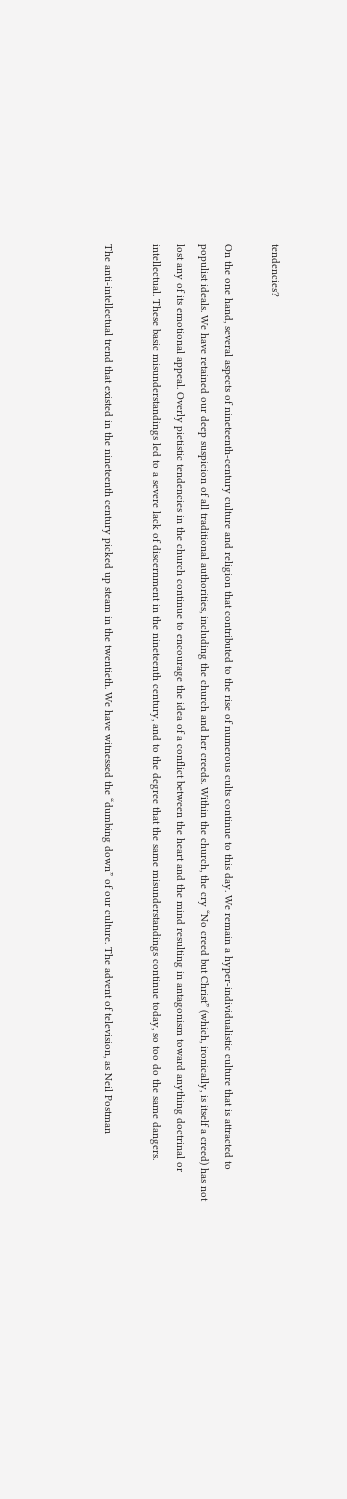tendencies?

On the one hand, several aspects of nineteenth-century culture and religion that contributed to the rise of numerous cults continue to this day. We remain a hyper-individualistic culture that is attracted to populist ideals. We have retained our deep suspicion of all traditional authorities, including the church and her creeds. Within the church, the cry “No creed but Christ” (which, ironically, is itself a creed) has not lost any of its emotional appeal. Overly pietistic tendencies in the church continue to encourage the idea of a conflict between the heart and the mind resulting in antagonism toward anything doctrinal or intellectual. These basic misunderstandings led to a severe lack of discernment in the nineteenth century, and to the degree that the same misunderstandings continue today, so too do the same dangers.

The anti-intellectual trend that existed in the nineteenth century picked up steam in the twentieth. We have witnessed the “dumbing down” of our culture. The advent of television, as Neil Postman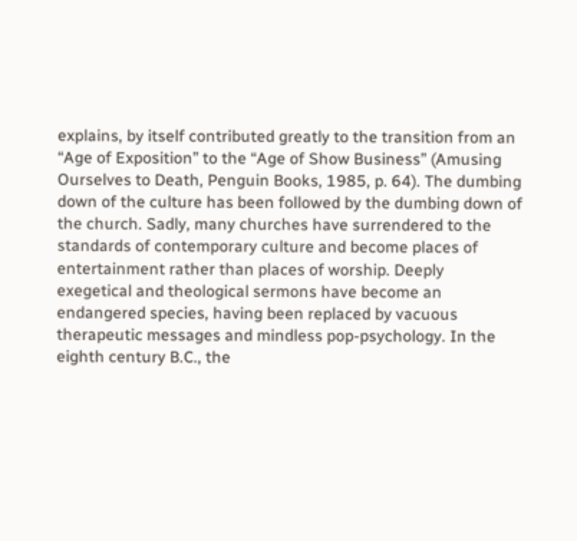explains, by itself contributed greatly to the transition from an “Age of Exposition” to the “Age of Show Business” (Amusing Ourselves to Death, Penguin Books, 1985, p. 64). The dumbing down of the culture has been followed by the dumbing down of the church. Sadly, many churches have surrendered to the standards of contemporary culture and become places of entertainment rather than places of worship. Deeply exegetical and theological sermons have become an endangered species, having been replaced by vacuous therapeutic messages and mindless pop-psychology. In the eighth century B.C., the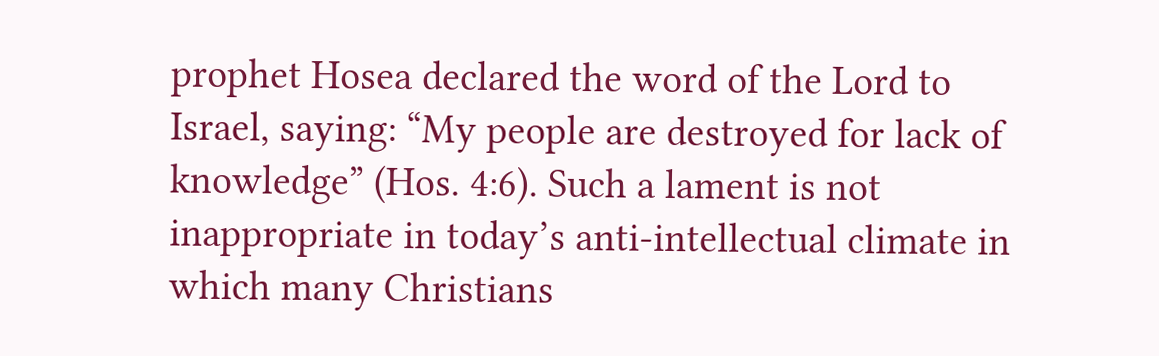prophet Hosea declared the word of the Lord to Israel, saying: “My people are destroyed for lack of knowledge” (Hos. 4:6). Such a lament is not inappropriate in today’s anti-intellectual climate in which many Christians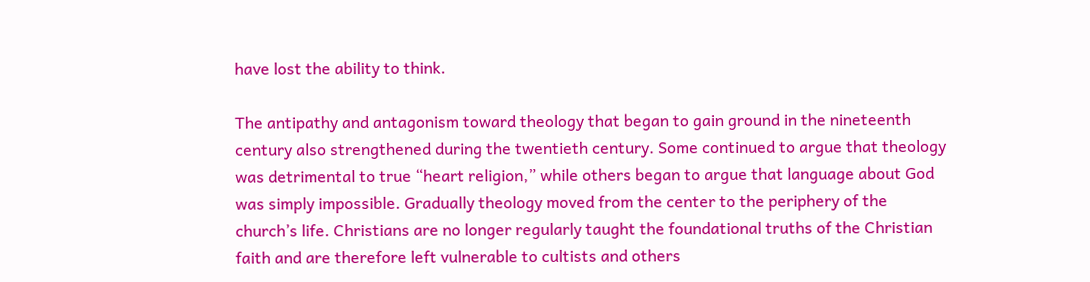have lost the ability to think.

The antipathy and antagonism toward theology that began to gain ground in the nineteenth century also strengthened during the twentieth century. Some continued to argue that theology was detrimental to true “heart religion,” while others began to argue that language about God was simply impossible. Gradually theology moved from the center to the periphery of the church’s life. Christians are no longer regularly taught the foundational truths of the Christian faith and are therefore left vulnerable to cultists and others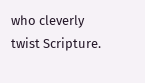who cleverly twist Scripture.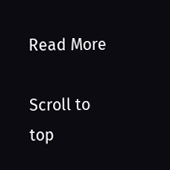Read More

Scroll to top